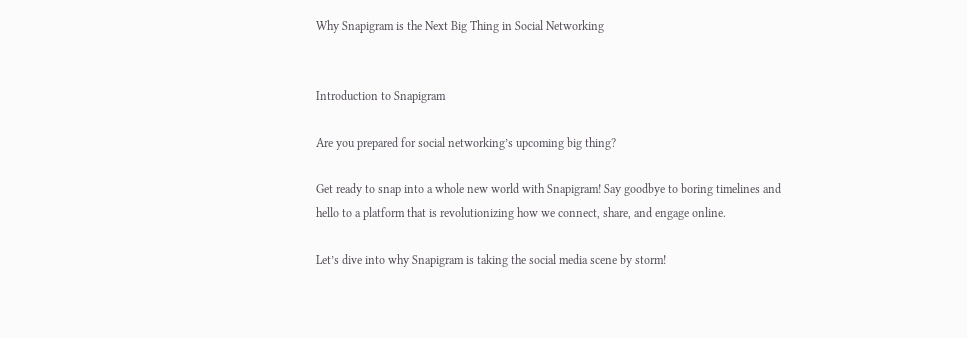Why Snapigram is the Next Big Thing in Social Networking


Introduction to Snapigram

Are you prepared for social networking’s upcoming big thing?

Get ready to snap into a whole new world with Snapigram! Say goodbye to boring timelines and hello to a platform that is revolutionizing how we connect, share, and engage online.

Let’s dive into why Snapigram is taking the social media scene by storm!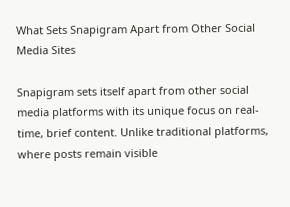What Sets Snapigram Apart from Other Social Media Sites

Snapigram sets itself apart from other social media platforms with its unique focus on real-time, brief content. Unlike traditional platforms, where posts remain visible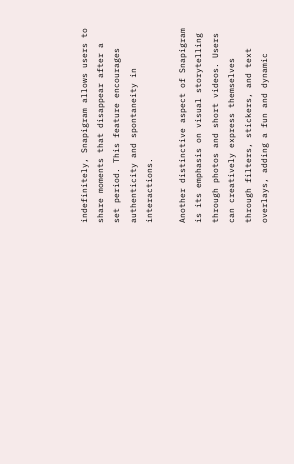indefinitely, Snapigram allows users to share moments that disappear after a set period. This feature encourages authenticity and spontaneity in interactions.

Another distinctive aspect of Snapigram is its emphasis on visual storytelling through photos and short videos. Users can creatively express themselves through filters, stickers, and text overlays, adding a fun and dynamic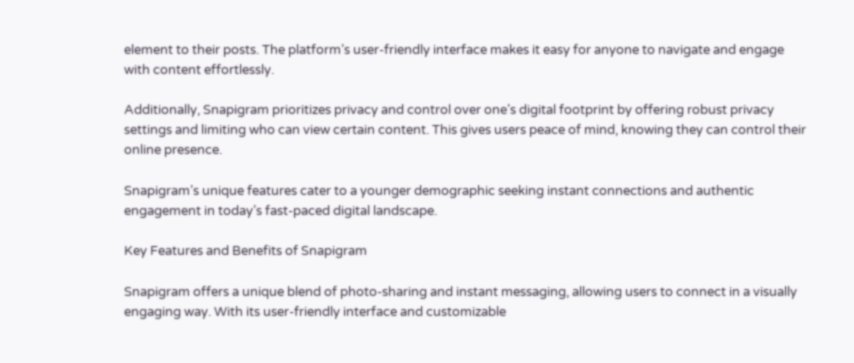element to their posts. The platform’s user-friendly interface makes it easy for anyone to navigate and engage with content effortlessly.

Additionally, Snapigram prioritizes privacy and control over one’s digital footprint by offering robust privacy settings and limiting who can view certain content. This gives users peace of mind, knowing they can control their online presence.

Snapigram’s unique features cater to a younger demographic seeking instant connections and authentic engagement in today’s fast-paced digital landscape.

Key Features and Benefits of Snapigram

Snapigram offers a unique blend of photo-sharing and instant messaging, allowing users to connect in a visually engaging way. With its user-friendly interface and customizable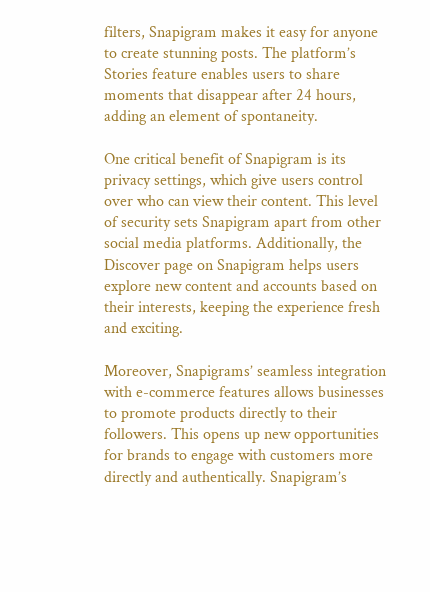filters, Snapigram makes it easy for anyone to create stunning posts. The platform’s Stories feature enables users to share moments that disappear after 24 hours, adding an element of spontaneity.

One critical benefit of Snapigram is its privacy settings, which give users control over who can view their content. This level of security sets Snapigram apart from other social media platforms. Additionally, the Discover page on Snapigram helps users explore new content and accounts based on their interests, keeping the experience fresh and exciting.

Moreover, Snapigrams’ seamless integration with e-commerce features allows businesses to promote products directly to their followers. This opens up new opportunities for brands to engage with customers more directly and authentically. Snapigram’s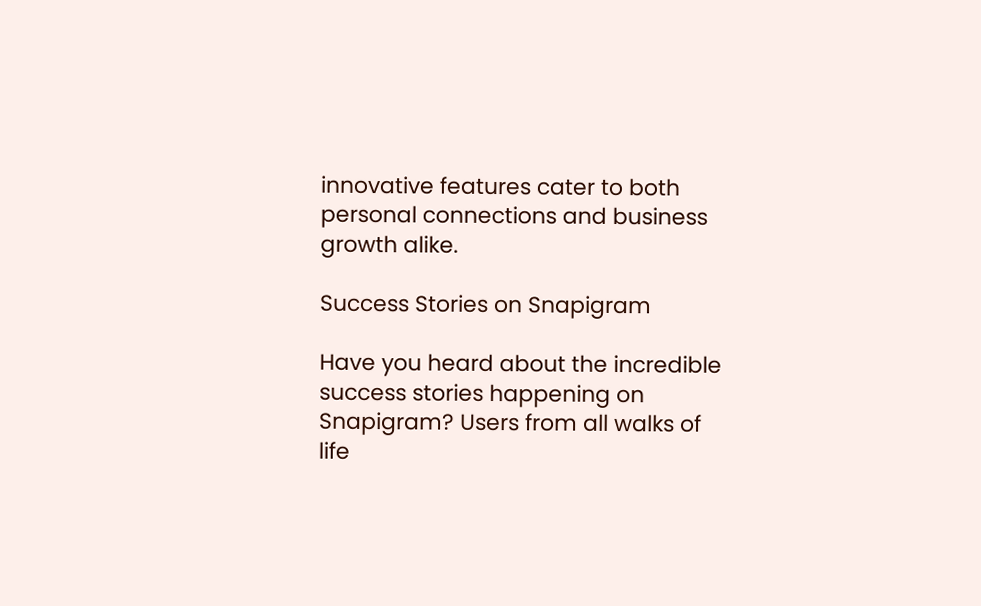innovative features cater to both personal connections and business growth alike.

Success Stories on Snapigram

Have you heard about the incredible success stories happening on Snapigram? Users from all walks of life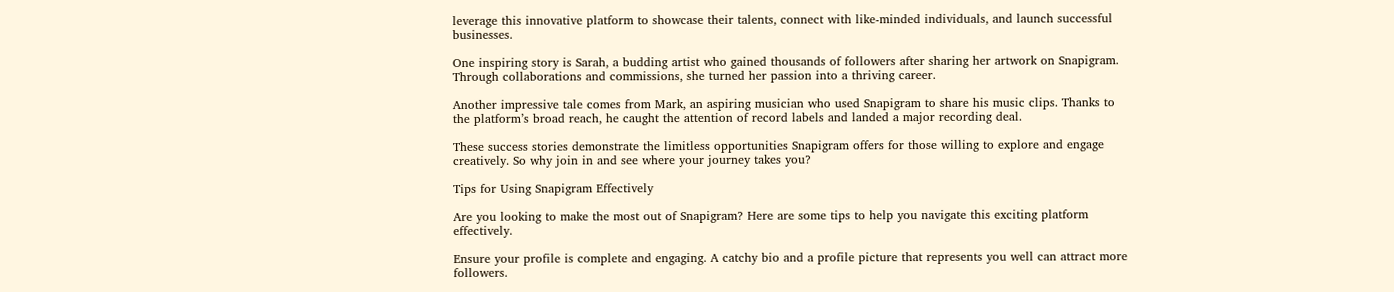leverage this innovative platform to showcase their talents, connect with like-minded individuals, and launch successful businesses.

One inspiring story is Sarah, a budding artist who gained thousands of followers after sharing her artwork on Snapigram. Through collaborations and commissions, she turned her passion into a thriving career.

Another impressive tale comes from Mark, an aspiring musician who used Snapigram to share his music clips. Thanks to the platform’s broad reach, he caught the attention of record labels and landed a major recording deal.

These success stories demonstrate the limitless opportunities Snapigram offers for those willing to explore and engage creatively. So why join in and see where your journey takes you?

Tips for Using Snapigram Effectively

Are you looking to make the most out of Snapigram? Here are some tips to help you navigate this exciting platform effectively.

Ensure your profile is complete and engaging. A catchy bio and a profile picture that represents you well can attract more followers.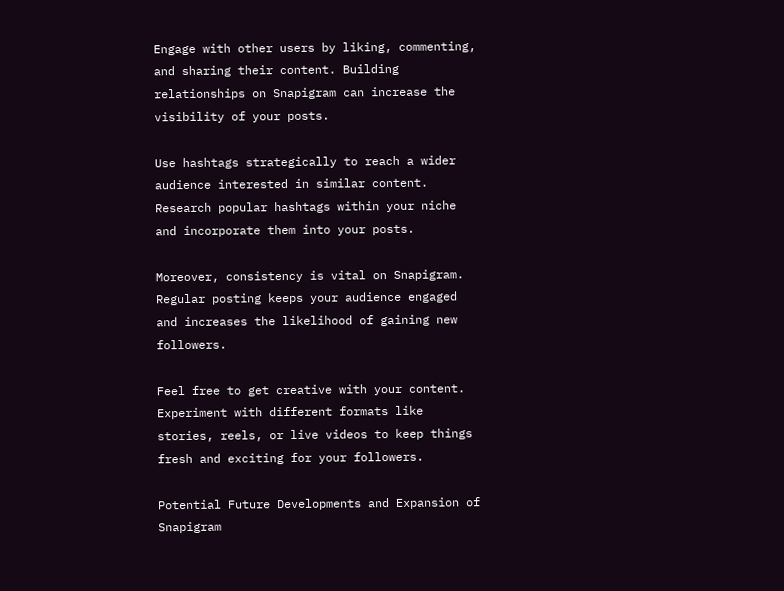Engage with other users by liking, commenting, and sharing their content. Building relationships on Snapigram can increase the visibility of your posts.

Use hashtags strategically to reach a wider audience interested in similar content. Research popular hashtags within your niche and incorporate them into your posts.

Moreover, consistency is vital on Snapigram. Regular posting keeps your audience engaged and increases the likelihood of gaining new followers.

Feel free to get creative with your content. Experiment with different formats like stories, reels, or live videos to keep things fresh and exciting for your followers.

Potential Future Developments and Expansion of Snapigram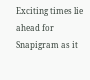Exciting times lie ahead for Snapigram as it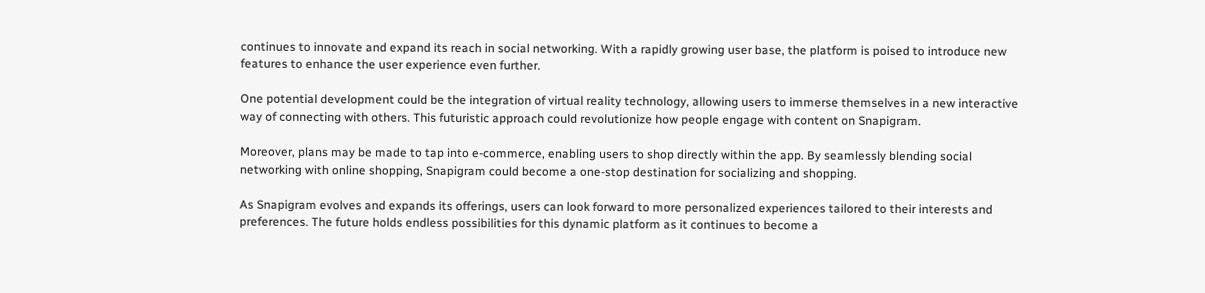continues to innovate and expand its reach in social networking. With a rapidly growing user base, the platform is poised to introduce new features to enhance the user experience even further.

One potential development could be the integration of virtual reality technology, allowing users to immerse themselves in a new interactive way of connecting with others. This futuristic approach could revolutionize how people engage with content on Snapigram.

Moreover, plans may be made to tap into e-commerce, enabling users to shop directly within the app. By seamlessly blending social networking with online shopping, Snapigram could become a one-stop destination for socializing and shopping.

As Snapigram evolves and expands its offerings, users can look forward to more personalized experiences tailored to their interests and preferences. The future holds endless possibilities for this dynamic platform as it continues to become a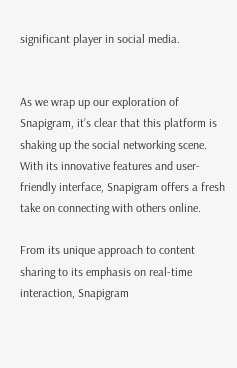significant player in social media.


As we wrap up our exploration of Snapigram, it’s clear that this platform is shaking up the social networking scene. With its innovative features and user-friendly interface, Snapigram offers a fresh take on connecting with others online.

From its unique approach to content sharing to its emphasis on real-time interaction, Snapigram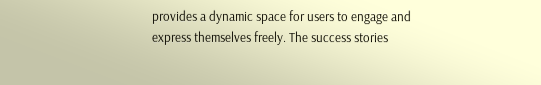provides a dynamic space for users to engage and express themselves freely. The success stories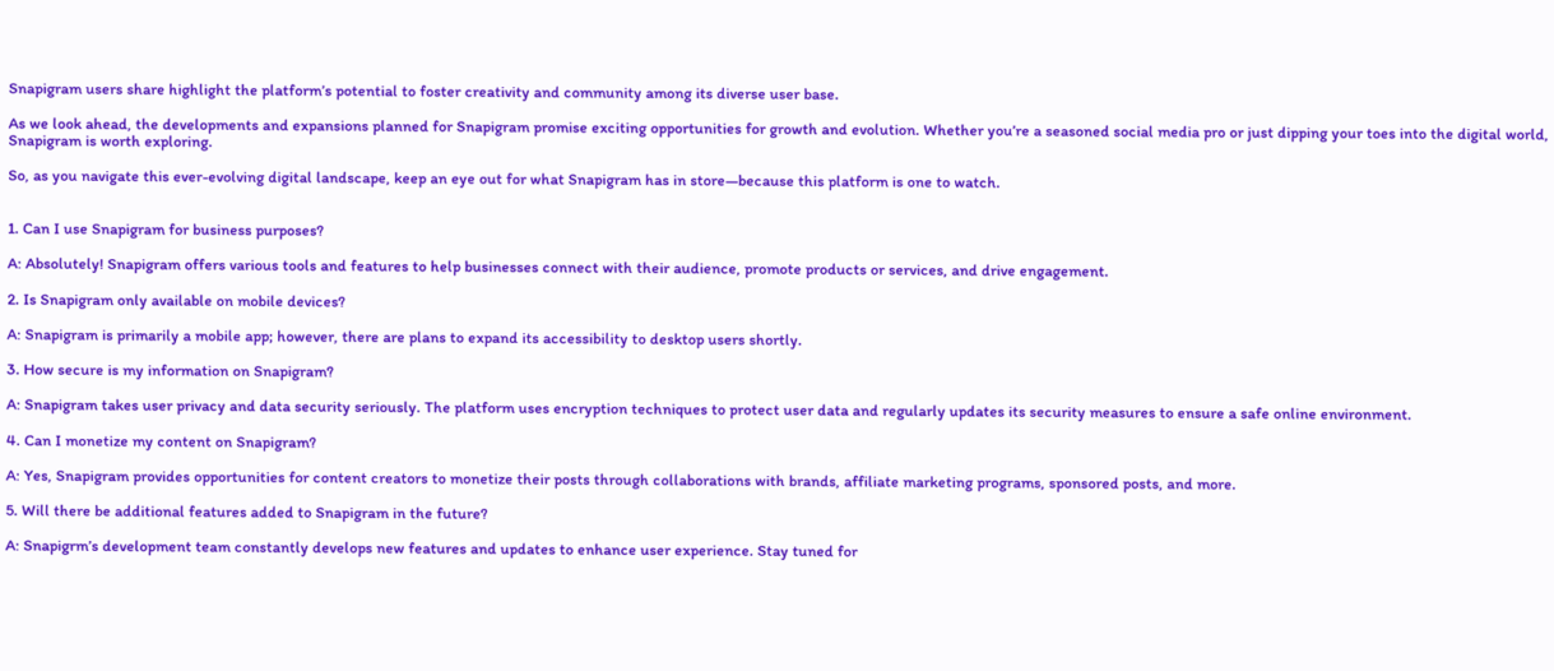Snapigram users share highlight the platform’s potential to foster creativity and community among its diverse user base.

As we look ahead, the developments and expansions planned for Snapigram promise exciting opportunities for growth and evolution. Whether you’re a seasoned social media pro or just dipping your toes into the digital world, Snapigram is worth exploring.

So, as you navigate this ever-evolving digital landscape, keep an eye out for what Snapigram has in store—because this platform is one to watch.


1. Can I use Snapigram for business purposes?

A: Absolutely! Snapigram offers various tools and features to help businesses connect with their audience, promote products or services, and drive engagement.

2. Is Snapigram only available on mobile devices?

A: Snapigram is primarily a mobile app; however, there are plans to expand its accessibility to desktop users shortly.

3. How secure is my information on Snapigram?

A: Snapigram takes user privacy and data security seriously. The platform uses encryption techniques to protect user data and regularly updates its security measures to ensure a safe online environment.

4. Can I monetize my content on Snapigram?

A: Yes, Snapigram provides opportunities for content creators to monetize their posts through collaborations with brands, affiliate marketing programs, sponsored posts, and more.

5. Will there be additional features added to Snapigram in the future?

A: Snapigrm’s development team constantly develops new features and updates to enhance user experience. Stay tuned for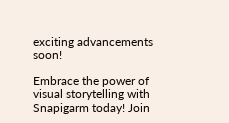exciting advancements soon!

Embrace the power of visual storytelling with Snapigarm today! Join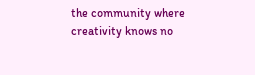the community where creativity knows no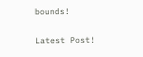bounds!

Latest Post!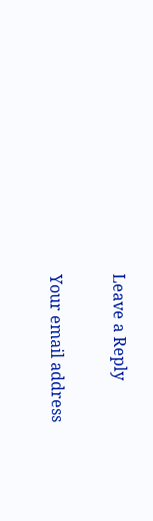Leave a Reply

Your email address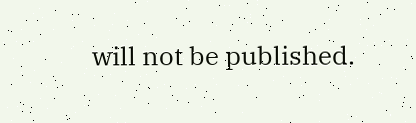will not be published.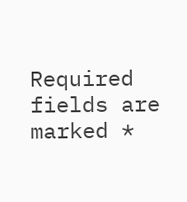Required fields are marked *